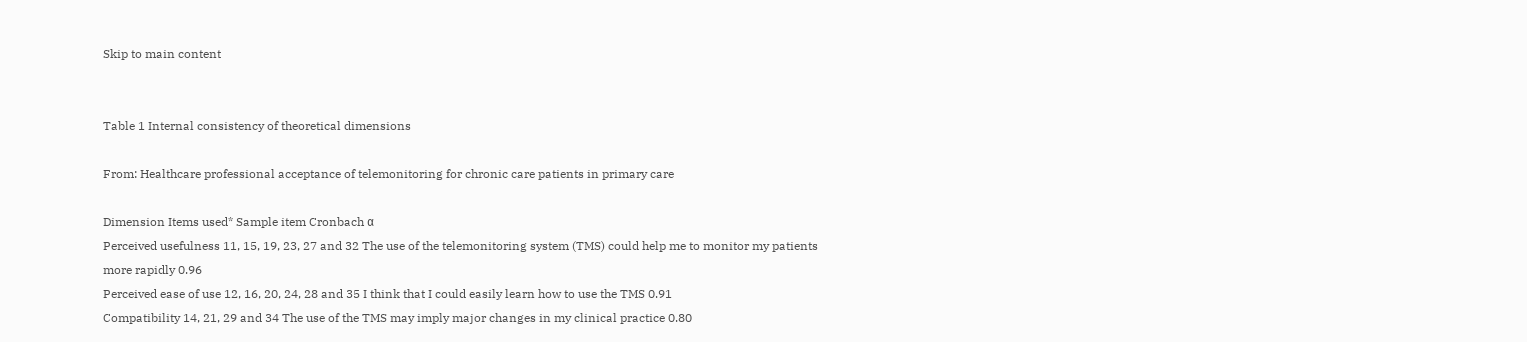Skip to main content


Table 1 Internal consistency of theoretical dimensions

From: Healthcare professional acceptance of telemonitoring for chronic care patients in primary care

Dimension Items used* Sample item Cronbach α
Perceived usefulness 11, 15, 19, 23, 27 and 32 The use of the telemonitoring system (TMS) could help me to monitor my patients more rapidly 0.96
Perceived ease of use 12, 16, 20, 24, 28 and 35 I think that I could easily learn how to use the TMS 0.91
Compatibility 14, 21, 29 and 34 The use of the TMS may imply major changes in my clinical practice 0.80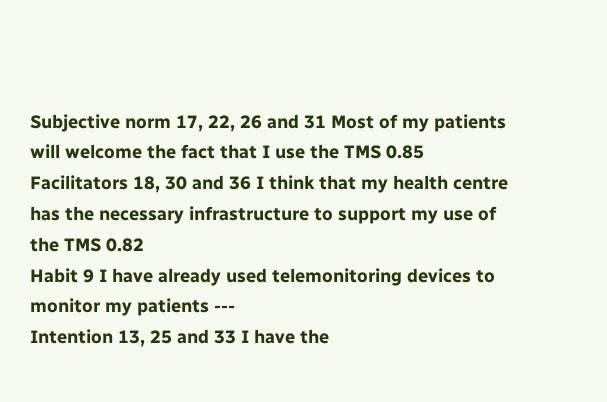Subjective norm 17, 22, 26 and 31 Most of my patients will welcome the fact that I use the TMS 0.85
Facilitators 18, 30 and 36 I think that my health centre has the necessary infrastructure to support my use of the TMS 0.82
Habit 9 I have already used telemonitoring devices to monitor my patients ---
Intention 13, 25 and 33 I have the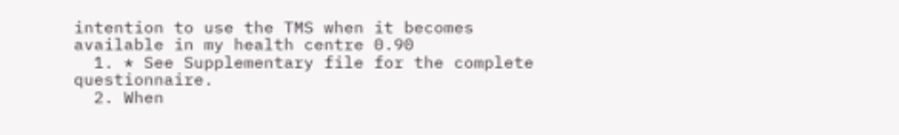intention to use the TMS when it becomes available in my health centre 0.90
  1. * See Supplementary file for the complete questionnaire.
  2. When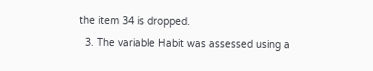the item 34 is dropped.
  3. The variable Habit was assessed using a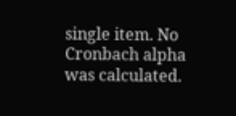single item. No Cronbach alpha was calculated.